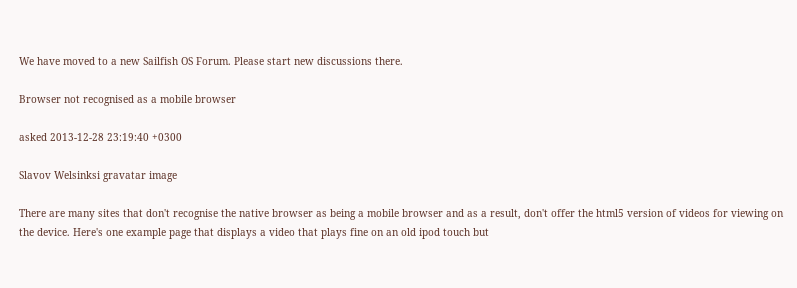We have moved to a new Sailfish OS Forum. Please start new discussions there.

Browser not recognised as a mobile browser

asked 2013-12-28 23:19:40 +0300

Slavov Welsinksi gravatar image

There are many sites that don't recognise the native browser as being a mobile browser and as a result, don't offer the html5 version of videos for viewing on the device. Here's one example page that displays a video that plays fine on an old ipod touch but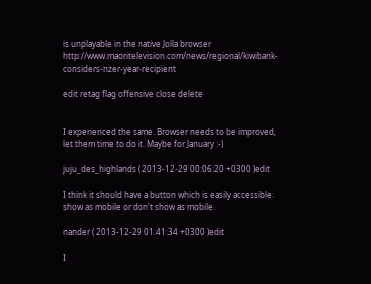is unplayable in the native Jolla browser http://www.maoritelevision.com/news/regional/kiwibank-considers-nzer-year-recipient

edit retag flag offensive close delete


I experienced the same. Browser needs to be improved, let them time to do it. Maybe for January :-)

juju_des_highlands ( 2013-12-29 00:06:20 +0300 )edit

I think it should have a button which is easily accessible: show as mobile or don't show as mobile.

nander ( 2013-12-29 01:41:34 +0300 )edit

I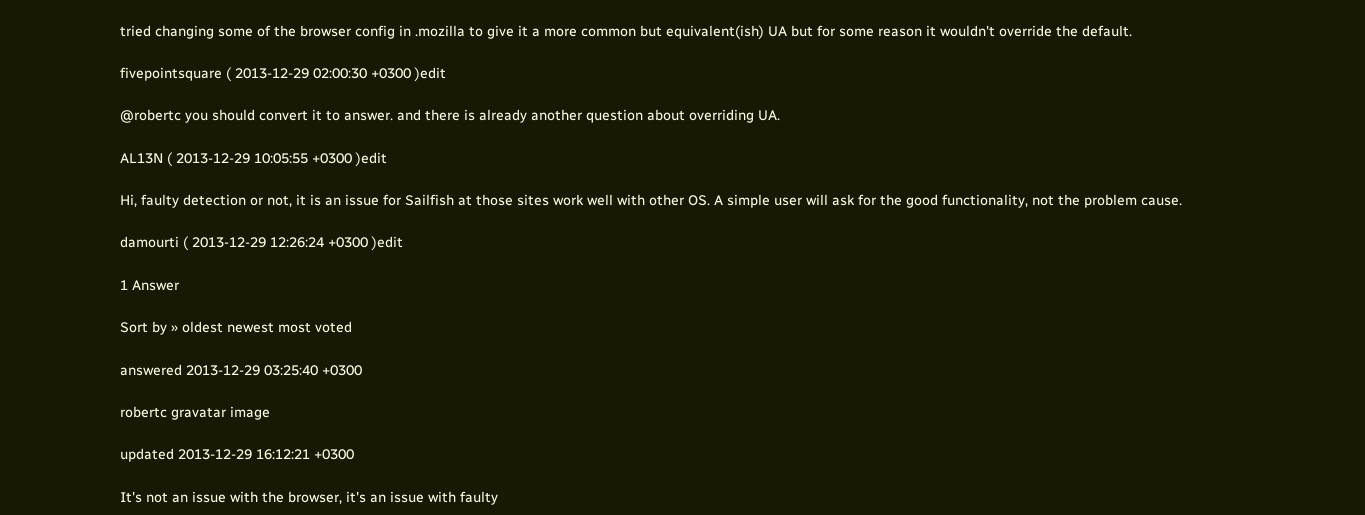tried changing some of the browser config in .mozilla to give it a more common but equivalent(ish) UA but for some reason it wouldn't override the default.

fivepointsquare ( 2013-12-29 02:00:30 +0300 )edit

@robertc you should convert it to answer. and there is already another question about overriding UA.

AL13N ( 2013-12-29 10:05:55 +0300 )edit

Hi, faulty detection or not, it is an issue for Sailfish at those sites work well with other OS. A simple user will ask for the good functionality, not the problem cause.

damourti ( 2013-12-29 12:26:24 +0300 )edit

1 Answer

Sort by » oldest newest most voted

answered 2013-12-29 03:25:40 +0300

robertc gravatar image

updated 2013-12-29 16:12:21 +0300

It's not an issue with the browser, it's an issue with faulty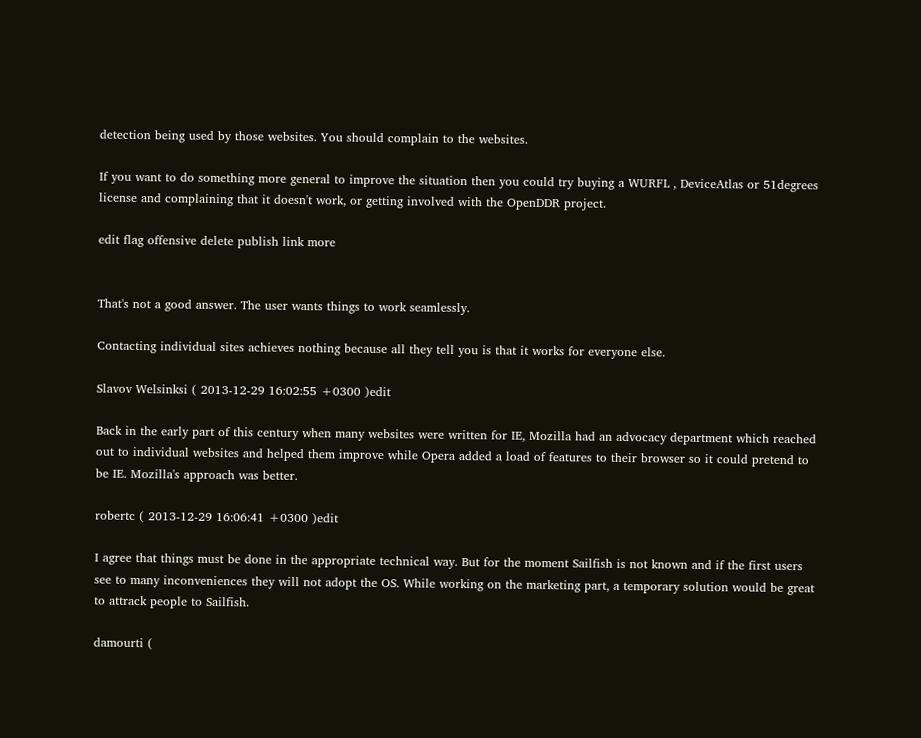detection being used by those websites. You should complain to the websites.

If you want to do something more general to improve the situation then you could try buying a WURFL , DeviceAtlas or 51degrees license and complaining that it doesn't work, or getting involved with the OpenDDR project.

edit flag offensive delete publish link more


That's not a good answer. The user wants things to work seamlessly.

Contacting individual sites achieves nothing because all they tell you is that it works for everyone else.

Slavov Welsinksi ( 2013-12-29 16:02:55 +0300 )edit

Back in the early part of this century when many websites were written for IE, Mozilla had an advocacy department which reached out to individual websites and helped them improve while Opera added a load of features to their browser so it could pretend to be IE. Mozilla's approach was better.

robertc ( 2013-12-29 16:06:41 +0300 )edit

I agree that things must be done in the appropriate technical way. But for the moment Sailfish is not known and if the first users see to many inconveniences they will not adopt the OS. While working on the marketing part, a temporary solution would be great to attrack people to Sailfish.

damourti (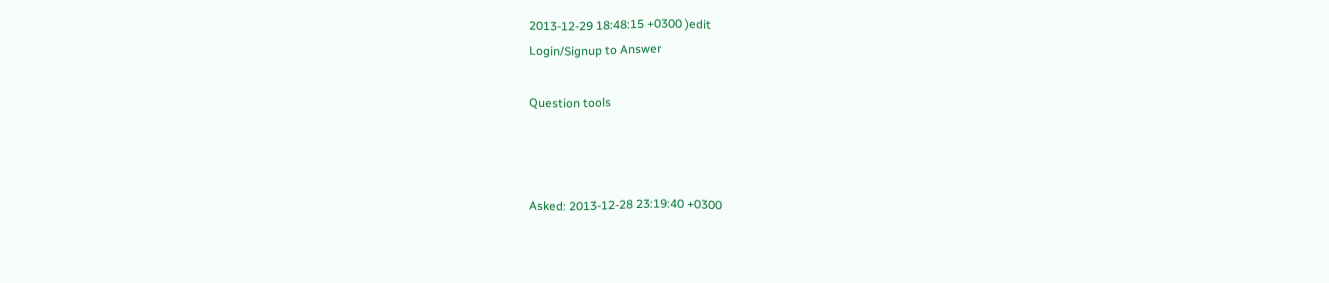2013-12-29 18:48:15 +0300 )edit
Login/Signup to Answer

Question tools



Asked: 2013-12-28 23:19:40 +0300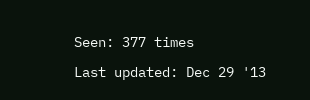Seen: 377 times

Last updated: Dec 29 '13